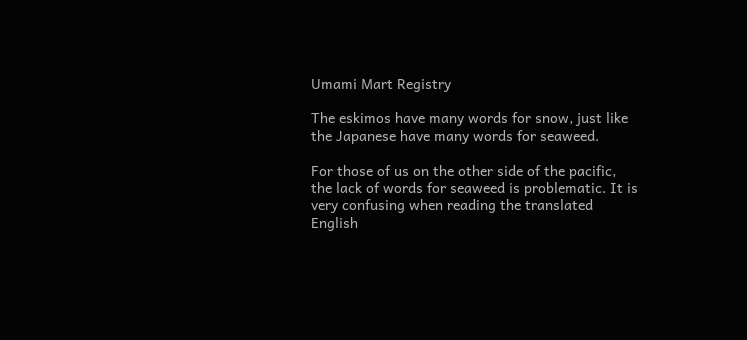Umami Mart Registry

The eskimos have many words for snow, just like the Japanese have many words for seaweed.

For those of us on the other side of the pacific, the lack of words for seaweed is problematic. It is very confusing when reading the translated English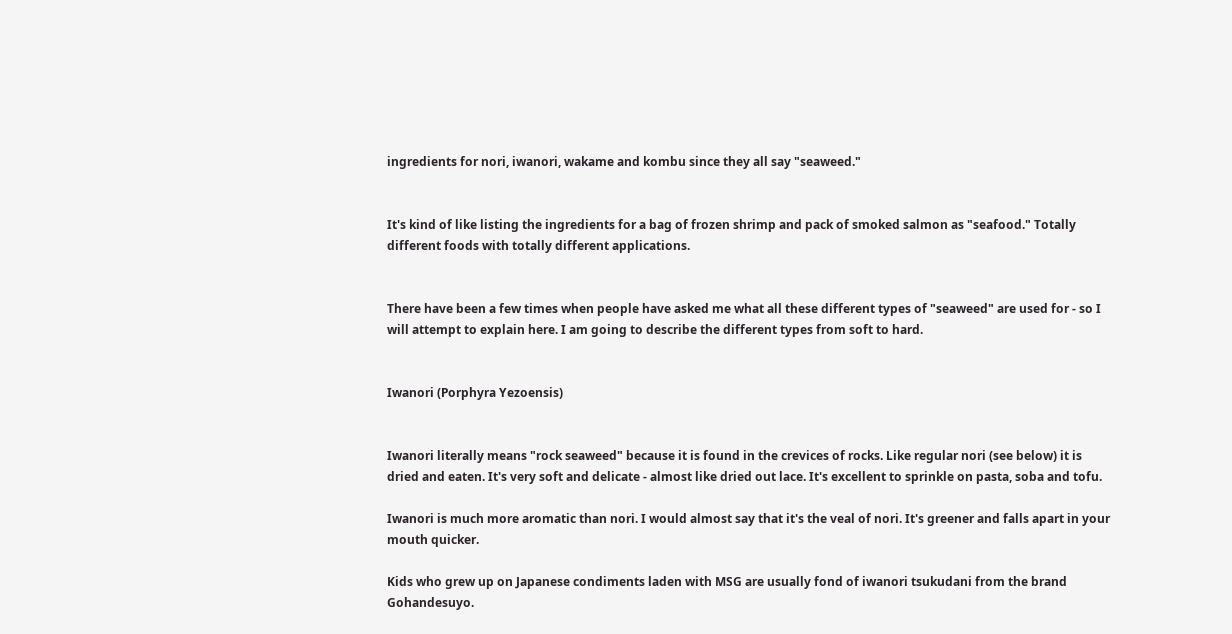ingredients for nori, iwanori, wakame and kombu since they all say "seaweed."


It's kind of like listing the ingredients for a bag of frozen shrimp and pack of smoked salmon as "seafood." Totally different foods with totally different applications.


There have been a few times when people have asked me what all these different types of "seaweed" are used for - so I will attempt to explain here. I am going to describe the different types from soft to hard.


Iwanori (Porphyra Yezoensis)


Iwanori literally means "rock seaweed" because it is found in the crevices of rocks. Like regular nori (see below) it is dried and eaten. It's very soft and delicate - almost like dried out lace. It's excellent to sprinkle on pasta, soba and tofu.

Iwanori is much more aromatic than nori. I would almost say that it's the veal of nori. It's greener and falls apart in your mouth quicker.

Kids who grew up on Japanese condiments laden with MSG are usually fond of iwanori tsukudani from the brand Gohandesuyo.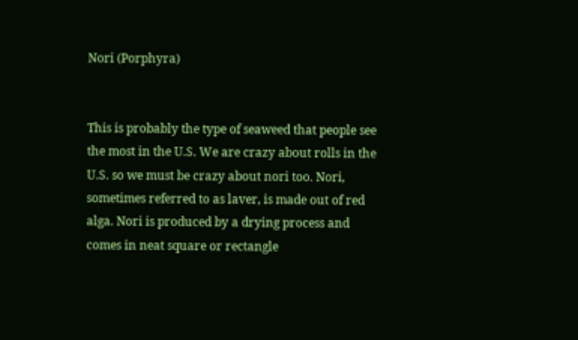Nori (Porphyra)


This is probably the type of seaweed that people see the most in the U.S. We are crazy about rolls in the U.S. so we must be crazy about nori too. Nori, sometimes referred to as laver, is made out of red alga. Nori is produced by a drying process and comes in neat square or rectangle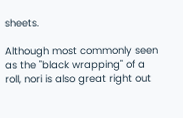sheets.

Although most commonly seen as the "black wrapping" of a roll, nori is also great right out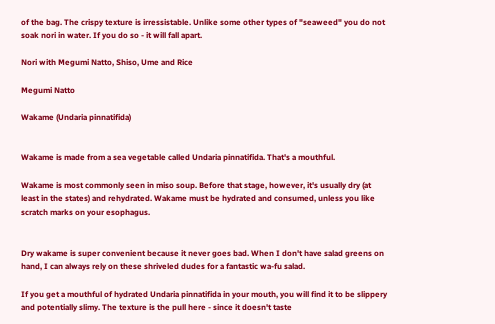of the bag. The crispy texture is irressistable. Unlike some other types of "seaweed" you do not soak nori in water. If you do so - it will fall apart.

Nori with Megumi Natto, Shiso, Ume and Rice

Megumi Natto

Wakame (Undaria pinnatifida)


Wakame is made from a sea vegetable called Undaria pinnatifida. That's a mouthful.

Wakame is most commonly seen in miso soup. Before that stage, however, it's usually dry (at least in the states) and rehydrated. Wakame must be hydrated and consumed, unless you like scratch marks on your esophagus.


Dry wakame is super convenient because it never goes bad. When I don't have salad greens on hand, I can always rely on these shriveled dudes for a fantastic wa-fu salad.

If you get a mouthful of hydrated Undaria pinnatifida in your mouth, you will find it to be slippery and potentially slimy. The texture is the pull here - since it doesn't taste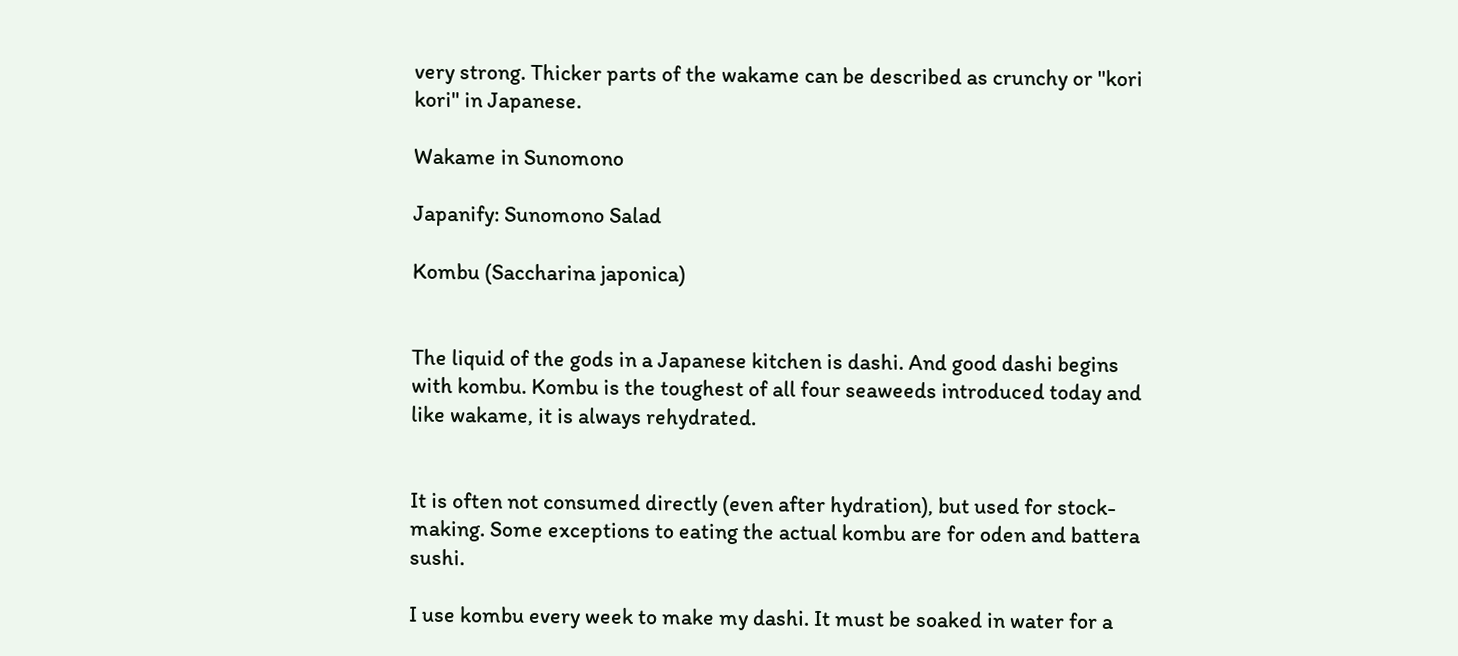very strong. Thicker parts of the wakame can be described as crunchy or "kori kori" in Japanese.

Wakame in Sunomono

Japanify: Sunomono Salad

Kombu (Saccharina japonica)


The liquid of the gods in a Japanese kitchen is dashi. And good dashi begins with kombu. Kombu is the toughest of all four seaweeds introduced today and like wakame, it is always rehydrated.


It is often not consumed directly (even after hydration), but used for stock-making. Some exceptions to eating the actual kombu are for oden and battera sushi.

I use kombu every week to make my dashi. It must be soaked in water for a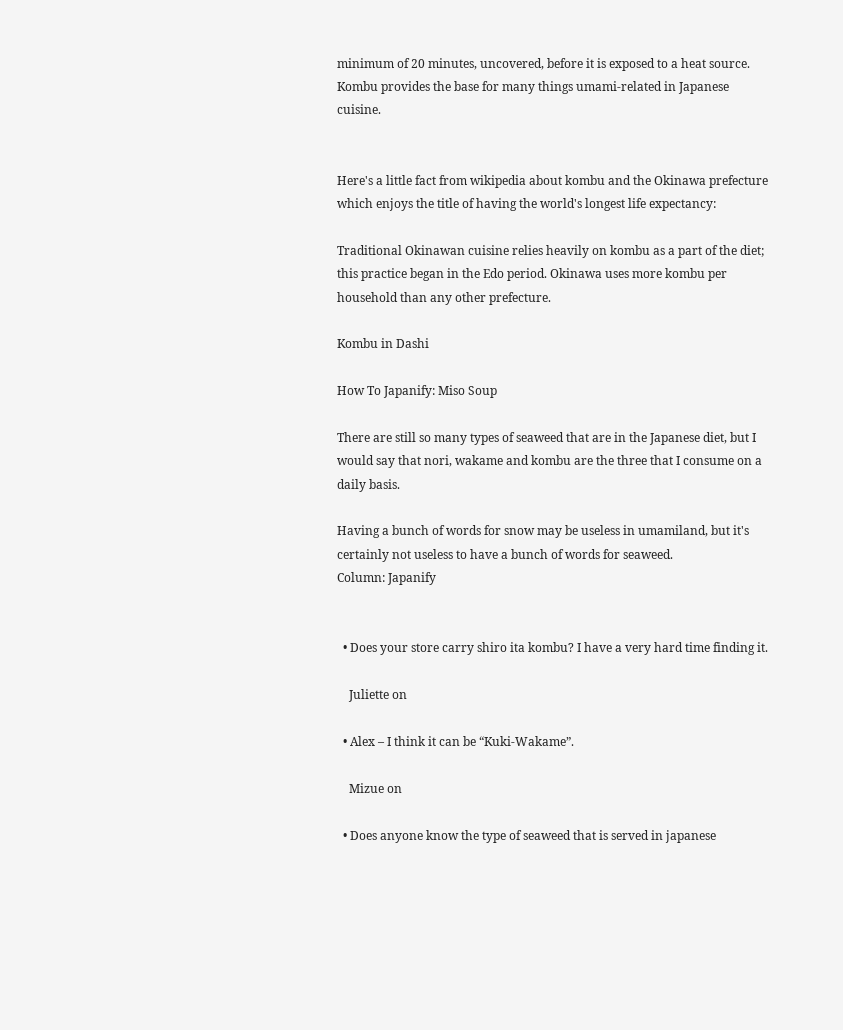minimum of 20 minutes, uncovered, before it is exposed to a heat source. Kombu provides the base for many things umami-related in Japanese cuisine.


Here's a little fact from wikipedia about kombu and the Okinawa prefecture which enjoys the title of having the world's longest life expectancy:

Traditional Okinawan cuisine relies heavily on kombu as a part of the diet; this practice began in the Edo period. Okinawa uses more kombu per household than any other prefecture.

Kombu in Dashi

How To Japanify: Miso Soup

There are still so many types of seaweed that are in the Japanese diet, but I would say that nori, wakame and kombu are the three that I consume on a daily basis.

Having a bunch of words for snow may be useless in umamiland, but it's certainly not useless to have a bunch of words for seaweed.
Column: Japanify


  • Does your store carry shiro ita kombu? I have a very hard time finding it.

    Juliette on

  • Alex – I think it can be “Kuki-Wakame”.

    Mizue on

  • Does anyone know the type of seaweed that is served in japanese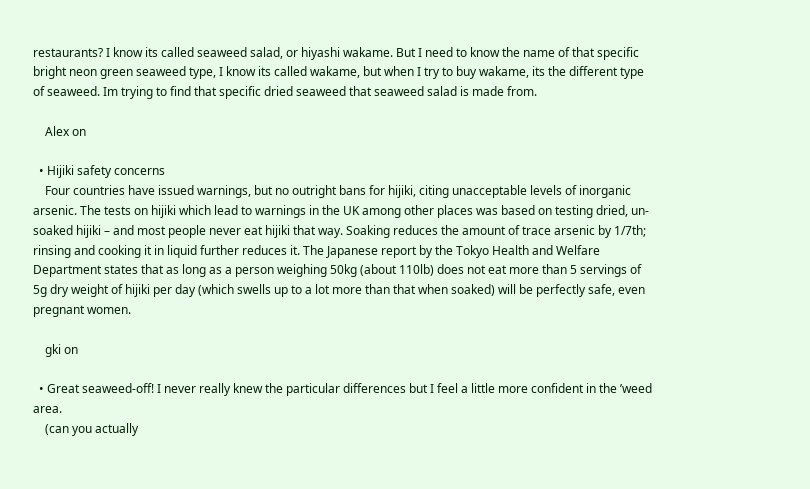restaurants? I know its called seaweed salad, or hiyashi wakame. But I need to know the name of that specific bright neon green seaweed type, I know its called wakame, but when I try to buy wakame, its the different type of seaweed. Im trying to find that specific dried seaweed that seaweed salad is made from.

    Alex on

  • Hijiki safety concerns
    Four countries have issued warnings, but no outright bans for hijiki, citing unacceptable levels of inorganic arsenic. The tests on hijiki which lead to warnings in the UK among other places was based on testing dried, un-soaked hijiki – and most people never eat hijiki that way. Soaking reduces the amount of trace arsenic by 1/7th; rinsing and cooking it in liquid further reduces it. The Japanese report by the Tokyo Health and Welfare Department states that as long as a person weighing 50kg (about 110lb) does not eat more than 5 servings of 5g dry weight of hijiki per day (which swells up to a lot more than that when soaked) will be perfectly safe, even pregnant women.

    gki on

  • Great seaweed-off! I never really knew the particular differences but I feel a little more confident in the ’weed area.
    (can you actually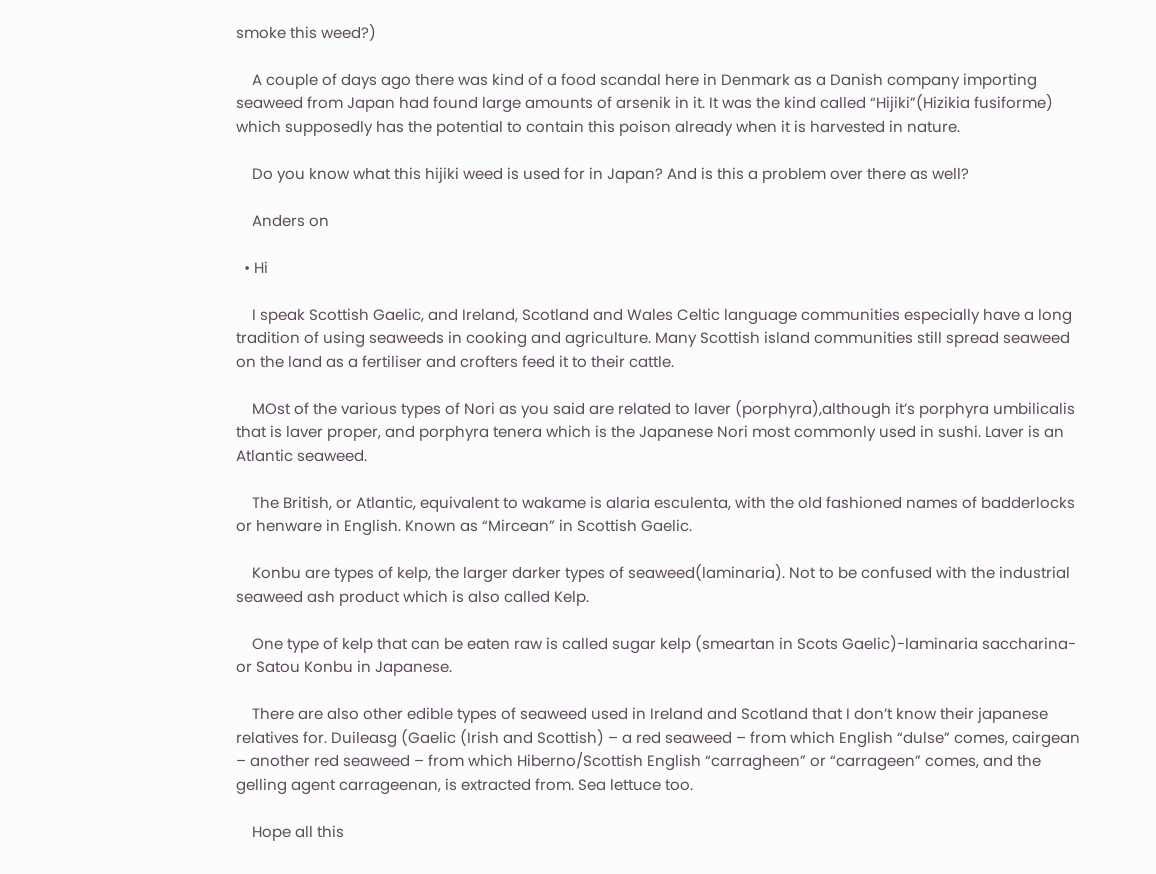smoke this weed?)

    A couple of days ago there was kind of a food scandal here in Denmark as a Danish company importing seaweed from Japan had found large amounts of arsenik in it. It was the kind called “Hijiki”(Hizikia fusiforme) which supposedly has the potential to contain this poison already when it is harvested in nature.

    Do you know what this hijiki weed is used for in Japan? And is this a problem over there as well?

    Anders on

  • Hi

    I speak Scottish Gaelic, and Ireland, Scotland and Wales Celtic language communities especially have a long tradition of using seaweeds in cooking and agriculture. Many Scottish island communities still spread seaweed on the land as a fertiliser and crofters feed it to their cattle.

    MOst of the various types of Nori as you said are related to laver (porphyra),although it’s porphyra umbilicalis that is laver proper, and porphyra tenera which is the Japanese Nori most commonly used in sushi. Laver is an Atlantic seaweed.

    The British, or Atlantic, equivalent to wakame is alaria esculenta, with the old fashioned names of badderlocks or henware in English. Known as “Mircean” in Scottish Gaelic.

    Konbu are types of kelp, the larger darker types of seaweed(laminaria). Not to be confused with the industrial seaweed ash product which is also called Kelp.

    One type of kelp that can be eaten raw is called sugar kelp (smeartan in Scots Gaelic)-laminaria saccharina- or Satou Konbu in Japanese.

    There are also other edible types of seaweed used in Ireland and Scotland that I don’t know their japanese relatives for. Duileasg (Gaelic (Irish and Scottish) – a red seaweed – from which English “dulse” comes, cairgean – another red seaweed – from which Hiberno/Scottish English “carragheen” or “carrageen” comes, and the gelling agent carrageenan, is extracted from. Sea lettuce too.

    Hope all this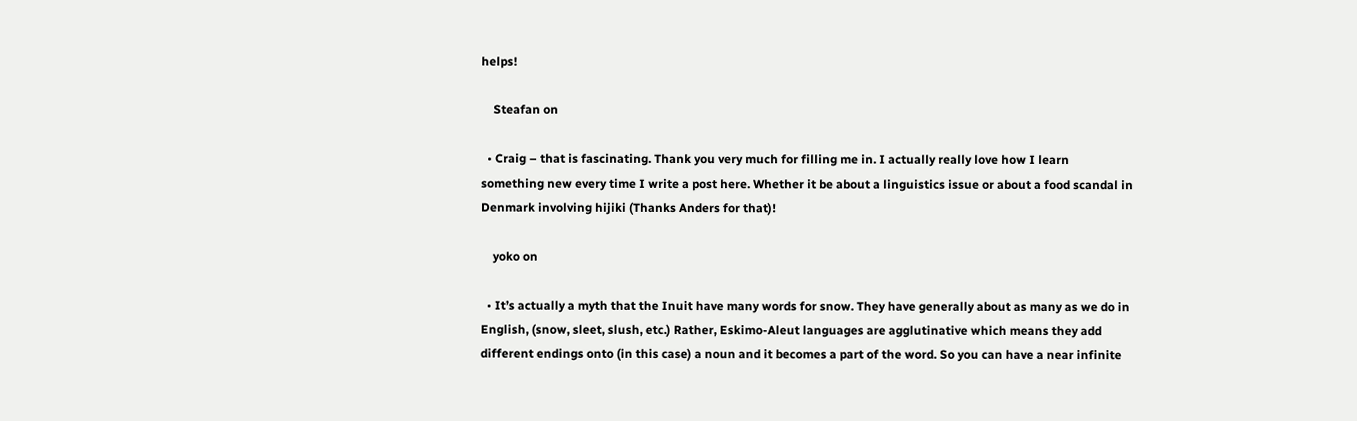helps!

    Steafan on

  • Craig – that is fascinating. Thank you very much for filling me in. I actually really love how I learn something new every time I write a post here. Whether it be about a linguistics issue or about a food scandal in Denmark involving hijiki (Thanks Anders for that)!

    yoko on

  • It’s actually a myth that the Inuit have many words for snow. They have generally about as many as we do in English, (snow, sleet, slush, etc.) Rather, Eskimo-Aleut languages are agglutinative which means they add different endings onto (in this case) a noun and it becomes a part of the word. So you can have a near infinite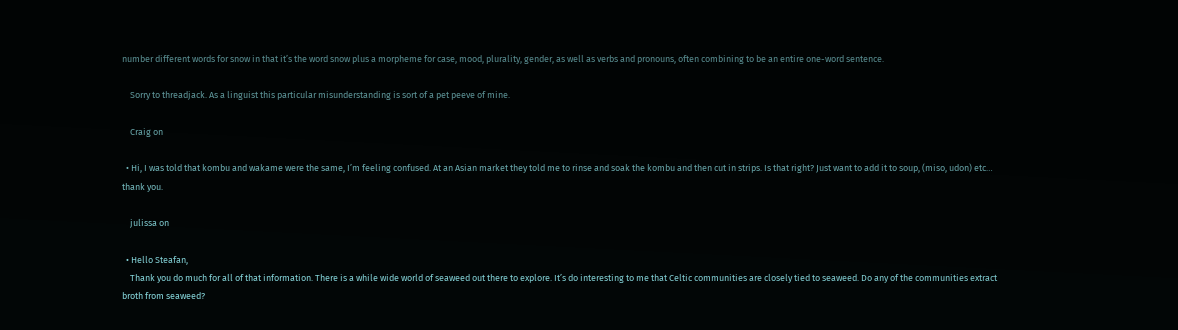number different words for snow in that it’s the word snow plus a morpheme for case, mood, plurality, gender, as well as verbs and pronouns, often combining to be an entire one-word sentence.

    Sorry to threadjack. As a linguist this particular misunderstanding is sort of a pet peeve of mine.

    Craig on

  • Hi, I was told that kombu and wakame were the same, I’m feeling confused. At an Asian market they told me to rinse and soak the kombu and then cut in strips. Is that right? Just want to add it to soup, (miso, udon) etc… thank you.

    julissa on

  • Hello Steafan,
    Thank you do much for all of that information. There is a while wide world of seaweed out there to explore. It’s do interesting to me that Celtic communities are closely tied to seaweed. Do any of the communities extract broth from seaweed?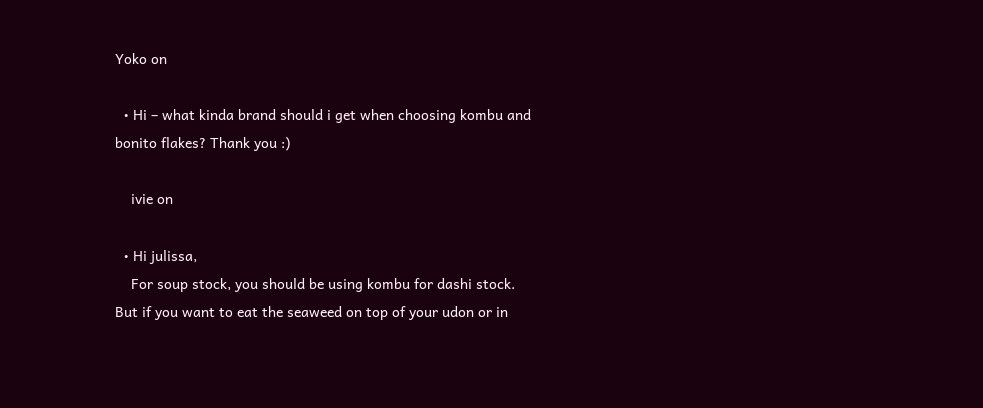Yoko on

  • Hi – what kinda brand should i get when choosing kombu and bonito flakes? Thank you :)

    ivie on

  • Hi julissa,
    For soup stock, you should be using kombu for dashi stock. But if you want to eat the seaweed on top of your udon or in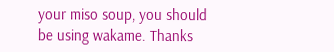your miso soup, you should be using wakame. Thanks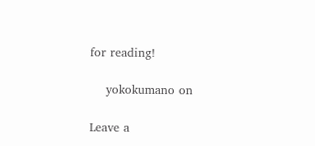for reading!

    yokokumano on

Leave a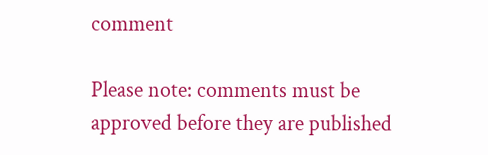comment

Please note: comments must be approved before they are published